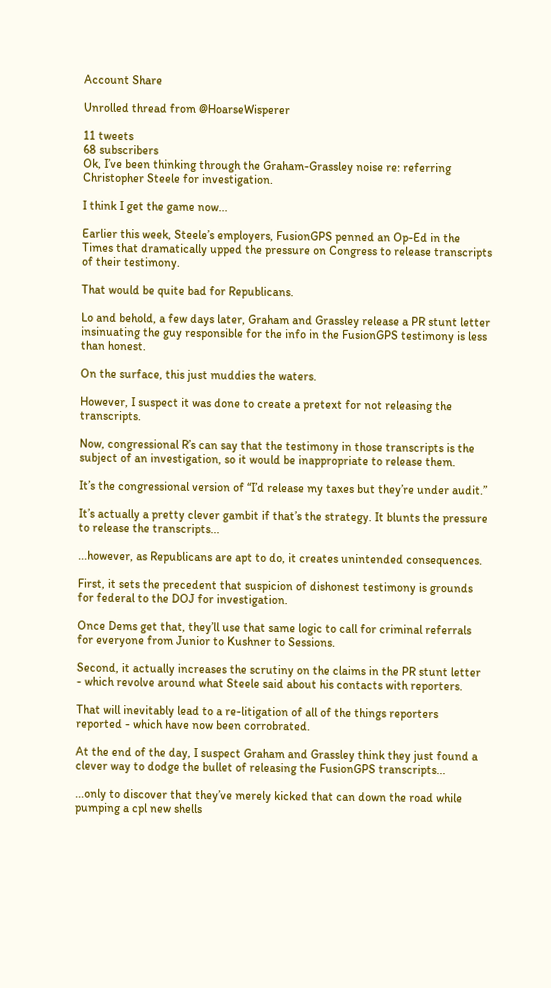Account Share

Unrolled thread from @HoarseWisperer

11 tweets
68 subscribers
Ok, I’ve been thinking through the Graham-Grassley noise re: referring Christopher Steele for investigation.

I think I get the game now...

Earlier this week, Steele’s employers, FusionGPS penned an Op-Ed in the Times that dramatically upped the pressure on Congress to release transcripts of their testimony.

That would be quite bad for Republicans.

Lo and behold, a few days later, Graham and Grassley release a PR stunt letter insinuating the guy responsible for the info in the FusionGPS testimony is less than honest.

On the surface, this just muddies the waters.

However, I suspect it was done to create a pretext for not releasing the transcripts.

Now, congressional R’s can say that the testimony in those transcripts is the subject of an investigation, so it would be inappropriate to release them.

It’s the congressional version of “I’d release my taxes but they’re under audit.”

It’s actually a pretty clever gambit if that’s the strategy. It blunts the pressure to release the transcripts...

...however, as Republicans are apt to do, it creates unintended consequences.

First, it sets the precedent that suspicion of dishonest testimony is grounds for federal to the DOJ for investigation.

Once Dems get that, they’ll use that same logic to call for criminal referrals for everyone from Junior to Kushner to Sessions.

Second, it actually increases the scrutiny on the claims in the PR stunt letter - which revolve around what Steele said about his contacts with reporters.

That will inevitably lead to a re-litigation of all of the things reporters reported - which have now been corrobrated.

At the end of the day, I suspect Graham and Grassley think they just found a clever way to dodge the bullet of releasing the FusionGPS transcripts...

...only to discover that they’ve merely kicked that can down the road while pumping a cpl new shells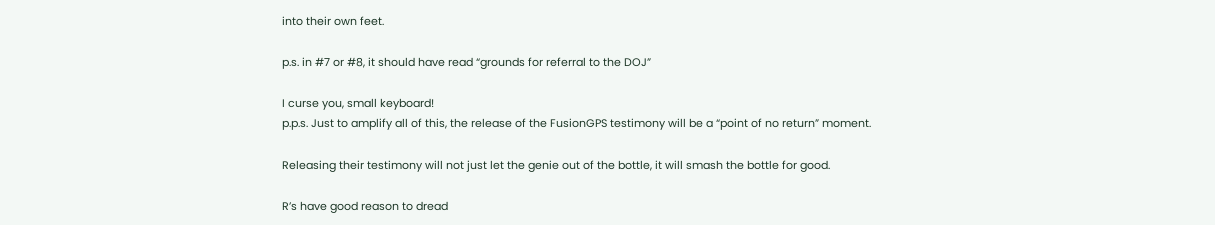into their own feet.

p.s. in #7 or #8, it should have read “grounds for referral to the DOJ”

I curse you, small keyboard!
p.p.s. Just to amplify all of this, the release of the FusionGPS testimony will be a “point of no return” moment.

Releasing their testimony will not just let the genie out of the bottle, it will smash the bottle for good.

R’s have good reason to dread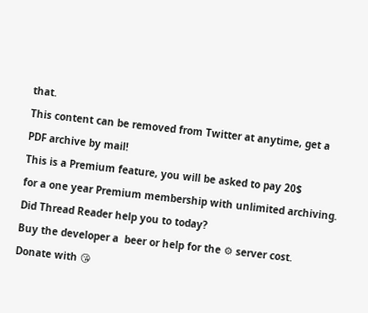that.
This content can be removed from Twitter at anytime, get a PDF archive by mail!
This is a Premium feature, you will be asked to pay 20$
for a one year Premium membership with unlimited archiving.
Did Thread Reader help you to today?
Buy the developer a  beer or help for the ⚙ server cost.
Donate with 😘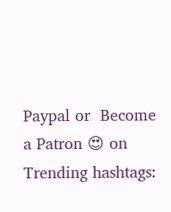Paypal or  Become a Patron 😍 on
Trending hashtags: